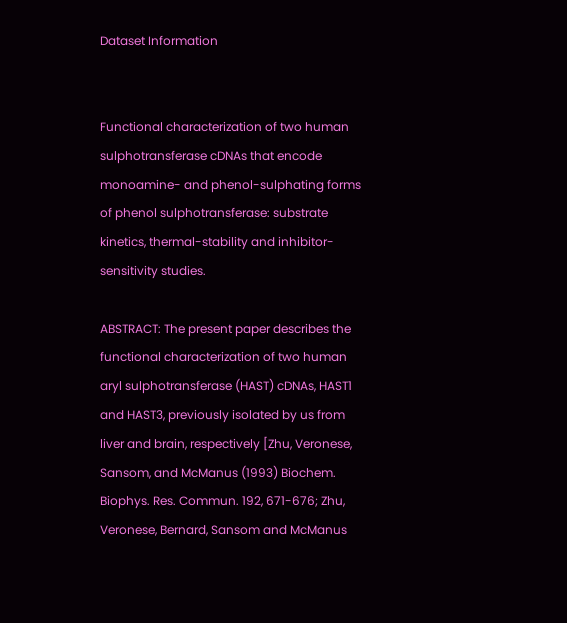Dataset Information


Functional characterization of two human sulphotransferase cDNAs that encode monoamine- and phenol-sulphating forms of phenol sulphotransferase: substrate kinetics, thermal-stability and inhibitor-sensitivity studies.

ABSTRACT: The present paper describes the functional characterization of two human aryl sulphotransferase (HAST) cDNAs, HAST1 and HAST3, previously isolated by us from liver and brain, respectively [Zhu, Veronese, Sansom, and McManus (1993) Biochem. Biophys. Res. Commun. 192, 671-676; Zhu, Veronese, Bernard, Sansom and McManus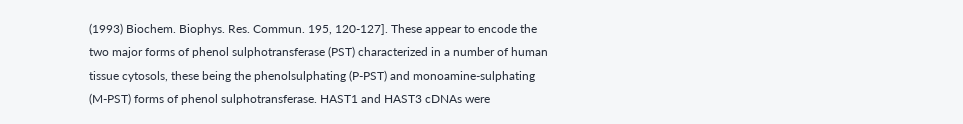(1993) Biochem. Biophys. Res. Commun. 195, 120-127]. These appear to encode the two major forms of phenol sulphotransferase (PST) characterized in a number of human tissue cytosols, these being the phenolsulphating (P-PST) and monoamine-sulphating (M-PST) forms of phenol sulphotransferase. HAST1 and HAST3 cDNAs were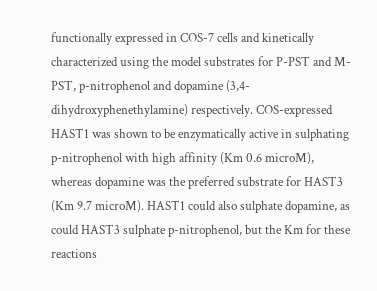functionally expressed in COS-7 cells and kinetically characterized using the model substrates for P-PST and M-PST, p-nitrophenol and dopamine (3,4-dihydroxyphenethylamine) respectively. COS-expressed HAST1 was shown to be enzymatically active in sulphating p-nitrophenol with high affinity (Km 0.6 microM), whereas dopamine was the preferred substrate for HAST3 (Km 9.7 microM). HAST1 could also sulphate dopamine, as could HAST3 sulphate p-nitrophenol, but the Km for these reactions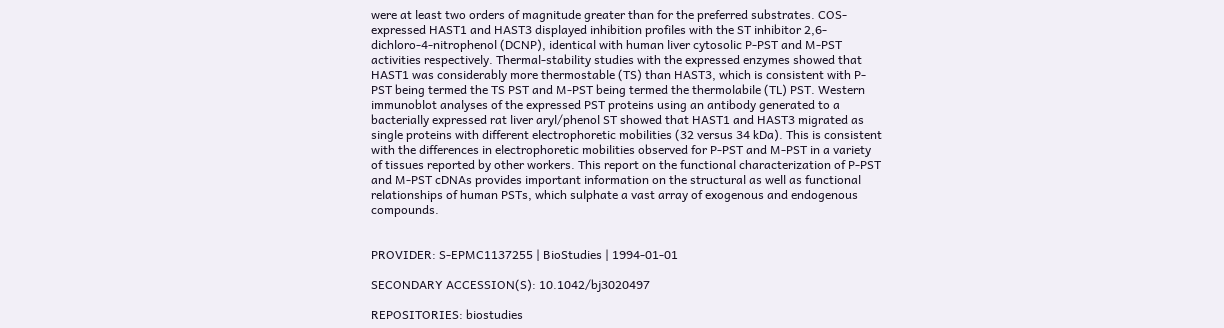were at least two orders of magnitude greater than for the preferred substrates. COS-expressed HAST1 and HAST3 displayed inhibition profiles with the ST inhibitor 2,6-dichloro-4-nitrophenol (DCNP), identical with human liver cytosolic P-PST and M-PST activities respectively. Thermal-stability studies with the expressed enzymes showed that HAST1 was considerably more thermostable (TS) than HAST3, which is consistent with P-PST being termed the TS PST and M-PST being termed the thermolabile (TL) PST. Western immunoblot analyses of the expressed PST proteins using an antibody generated to a bacterially expressed rat liver aryl/phenol ST showed that HAST1 and HAST3 migrated as single proteins with different electrophoretic mobilities (32 versus 34 kDa). This is consistent with the differences in electrophoretic mobilities observed for P-PST and M-PST in a variety of tissues reported by other workers. This report on the functional characterization of P-PST and M-PST cDNAs provides important information on the structural as well as functional relationships of human PSTs, which sulphate a vast array of exogenous and endogenous compounds.


PROVIDER: S-EPMC1137255 | BioStudies | 1994-01-01

SECONDARY ACCESSION(S): 10.1042/bj3020497

REPOSITORIES: biostudies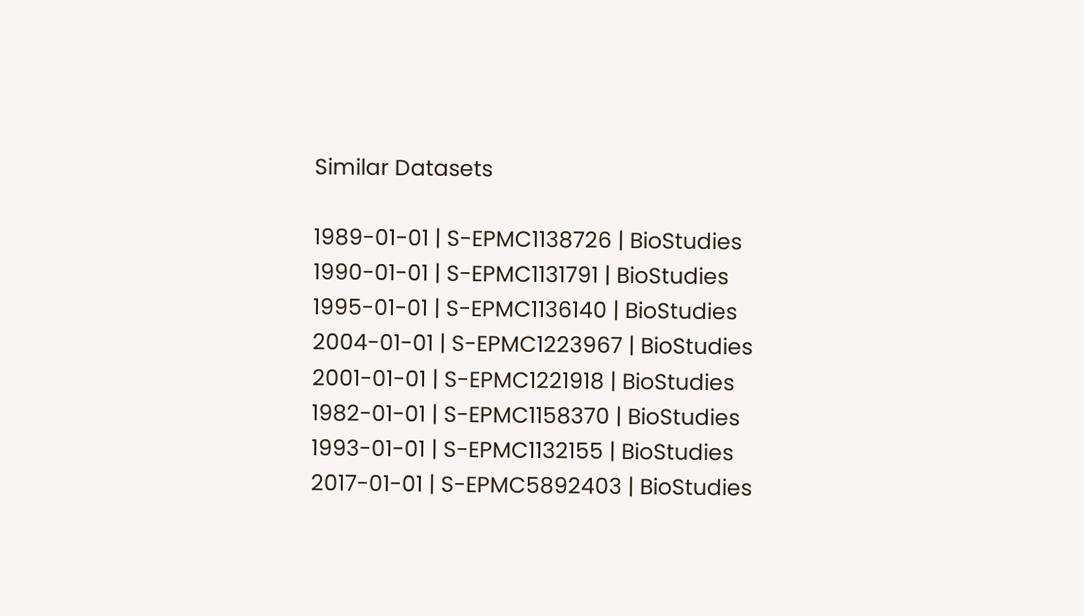Similar Datasets

1989-01-01 | S-EPMC1138726 | BioStudies
1990-01-01 | S-EPMC1131791 | BioStudies
1995-01-01 | S-EPMC1136140 | BioStudies
2004-01-01 | S-EPMC1223967 | BioStudies
2001-01-01 | S-EPMC1221918 | BioStudies
1982-01-01 | S-EPMC1158370 | BioStudies
1993-01-01 | S-EPMC1132155 | BioStudies
2017-01-01 | S-EPMC5892403 | BioStudies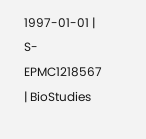1997-01-01 | S-EPMC1218567 | BioStudies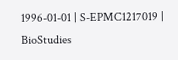1996-01-01 | S-EPMC1217019 | BioStudies